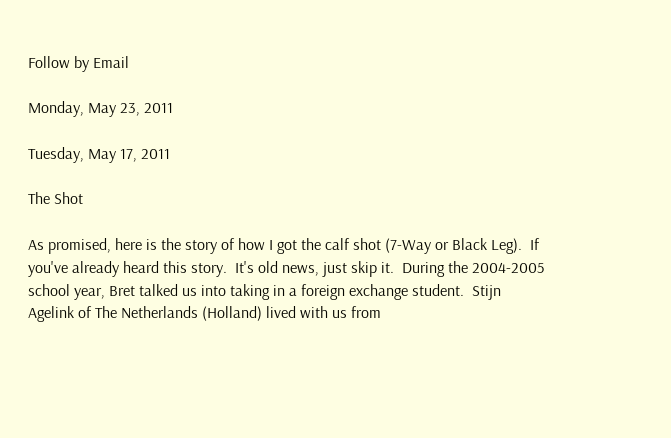Follow by Email

Monday, May 23, 2011

Tuesday, May 17, 2011

The Shot

As promised, here is the story of how I got the calf shot (7-Way or Black Leg).  If you've already heard this story.  It's old news, just skip it.  During the 2004-2005 school year, Bret talked us into taking in a foreign exchange student.  Stijn Agelink of The Netherlands (Holland) lived with us from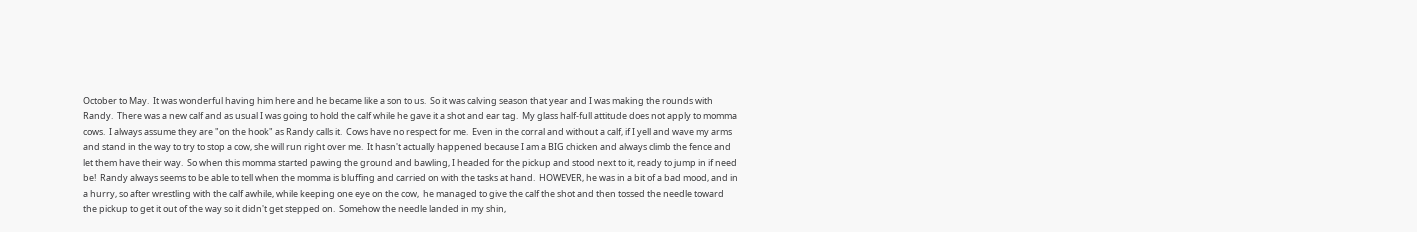October to May.  It was wonderful having him here and he became like a son to us.  So it was calving season that year and I was making the rounds with Randy.  There was a new calf and as usual I was going to hold the calf while he gave it a shot and ear tag.  My glass half-full attitude does not apply to momma cows.  I always assume they are "on the hook" as Randy calls it.  Cows have no respect for me.  Even in the corral and without a calf, if I yell and wave my arms and stand in the way to try to stop a cow, she will run right over me.  It hasn't actually happened because I am a BIG chicken and always climb the fence and let them have their way.  So when this momma started pawing the ground and bawling, I headed for the pickup and stood next to it, ready to jump in if need be!  Randy always seems to be able to tell when the momma is bluffing and carried on with the tasks at hand.  HOWEVER, he was in a bit of a bad mood, and in a hurry, so after wrestling with the calf awhile, while keeping one eye on the cow,  he managed to give the calf the shot and then tossed the needle toward the pickup to get it out of the way so it didn't get stepped on.  Somehow the needle landed in my shin,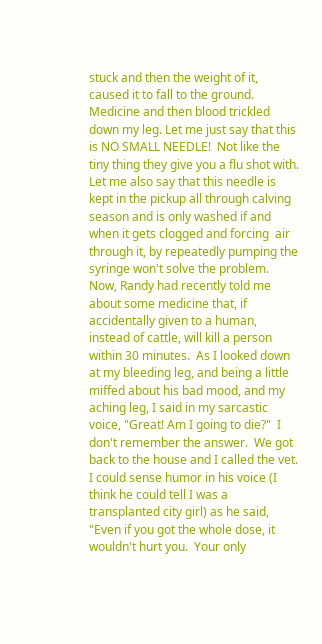stuck and then the weight of it, caused it to fall to the ground. Medicine and then blood trickled down my leg. Let me just say that this is NO SMALL NEEDLE!  Not like the tiny thing they give you a flu shot with.  Let me also say that this needle is kept in the pickup all through calving season and is only washed if and when it gets clogged and forcing  air through it, by repeatedly pumping the syringe won't solve the problem.  Now, Randy had recently told me about some medicine that, if accidentally given to a human, instead of cattle, will kill a person within 30 minutes.  As I looked down at my bleeding leg, and being a little miffed about his bad mood, and my aching leg, I said in my sarcastic voice, "Great! Am I going to die?"  I don't remember the answer.  We got back to the house and I called the vet.  I could sense humor in his voice (I think he could tell I was a transplanted city girl) as he said, "Even if you got the whole dose, it wouldn't hurt you.  Your only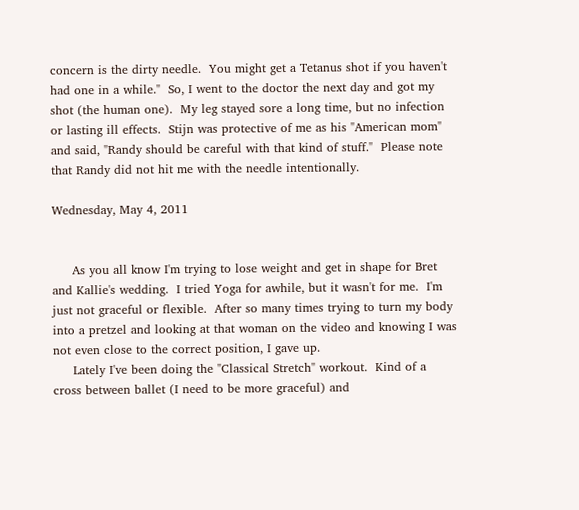concern is the dirty needle.  You might get a Tetanus shot if you haven't had one in a while."  So, I went to the doctor the next day and got my shot (the human one).  My leg stayed sore a long time, but no infection or lasting ill effects.  Stijn was protective of me as his "American mom" and said, "Randy should be careful with that kind of stuff."  Please note that Randy did not hit me with the needle intentionally.

Wednesday, May 4, 2011


     As you all know I'm trying to lose weight and get in shape for Bret and Kallie's wedding.  I tried Yoga for awhile, but it wasn't for me.  I'm just not graceful or flexible.  After so many times trying to turn my body into a pretzel and looking at that woman on the video and knowing I was not even close to the correct position, I gave up.
     Lately I've been doing the "Classical Stretch" workout.  Kind of a cross between ballet (I need to be more graceful) and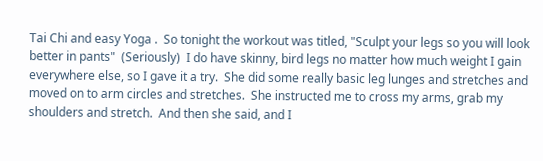Tai Chi and easy Yoga .  So tonight the workout was titled, "Sculpt your legs so you will look better in pants"  (Seriously)  I do have skinny, bird legs no matter how much weight I gain everywhere else, so I gave it a try.  She did some really basic leg lunges and stretches and moved on to arm circles and stretches.  She instructed me to cross my arms, grab my shoulders and stretch.  And then she said, and I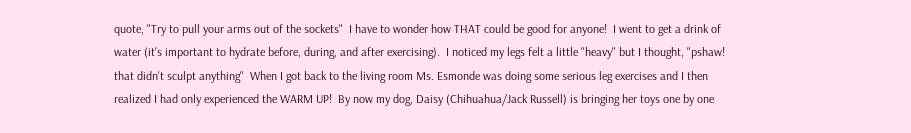quote, "Try to pull your arms out of the sockets"  I have to wonder how THAT could be good for anyone!  I went to get a drink of water (it's important to hydrate before, during, and after exercising).  I noticed my legs felt a little "heavy" but I thought, "pshaw!  that didn't sculpt anything"  When I got back to the living room Ms. Esmonde was doing some serious leg exercises and I then realized I had only experienced the WARM UP!  By now my dog, Daisy (Chihuahua/Jack Russell) is bringing her toys one by one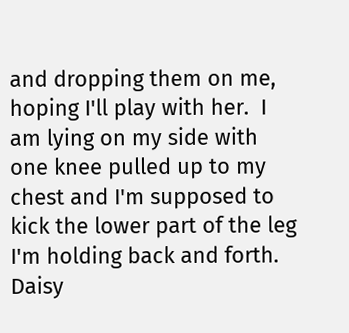and dropping them on me, hoping I'll play with her.  I am lying on my side with one knee pulled up to my chest and I'm supposed to kick the lower part of the leg I'm holding back and forth.  Daisy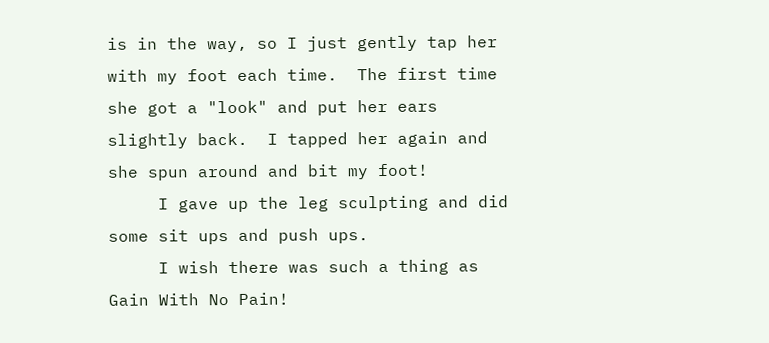is in the way, so I just gently tap her with my foot each time.  The first time she got a "look" and put her ears slightly back.  I tapped her again and she spun around and bit my foot!
     I gave up the leg sculpting and did some sit ups and push ups.
     I wish there was such a thing as Gain With No Pain!